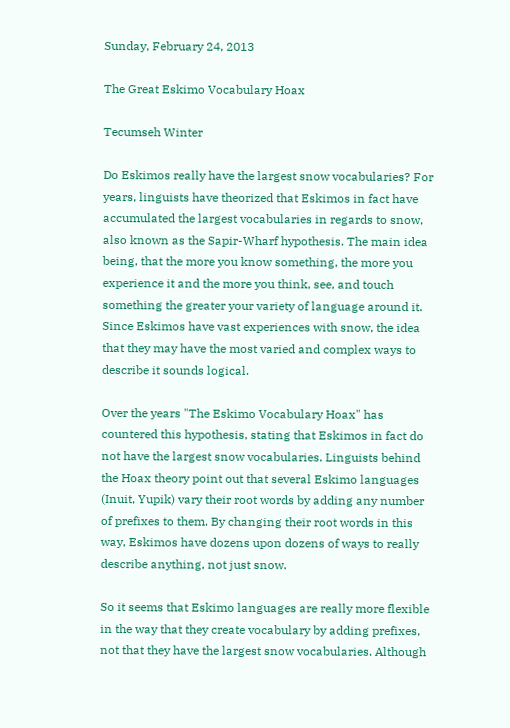Sunday, February 24, 2013

The Great Eskimo Vocabulary Hoax

Tecumseh Winter

Do Eskimos really have the largest snow vocabularies? For years, linguists have theorized that Eskimos in fact have accumulated the largest vocabularies in regards to snow, also known as the Sapir-Wharf hypothesis. The main idea being, that the more you know something, the more you experience it and the more you think, see, and touch something the greater your variety of language around it. Since Eskimos have vast experiences with snow, the idea that they may have the most varied and complex ways to describe it sounds logical.

Over the years "The Eskimo Vocabulary Hoax" has countered this hypothesis, stating that Eskimos in fact do not have the largest snow vocabularies. Linguists behind the Hoax theory point out that several Eskimo languages (Inuit, Yupik) vary their root words by adding any number of prefixes to them. By changing their root words in this way, Eskimos have dozens upon dozens of ways to really describe anything, not just snow.

So it seems that Eskimo languages are really more flexible in the way that they create vocabulary by adding prefixes, not that they have the largest snow vocabularies. Although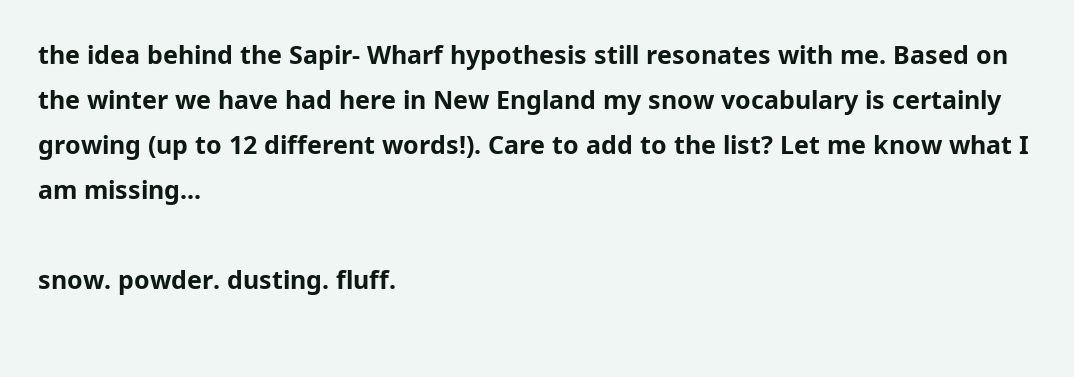the idea behind the Sapir- Wharf hypothesis still resonates with me. Based on the winter we have had here in New England my snow vocabulary is certainly growing (up to 12 different words!). Care to add to the list? Let me know what I am missing...

snow. powder. dusting. fluff.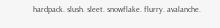hardpack. slush. sleet. snowflake. flurry. avalanche.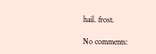hail. frost.

No comments: